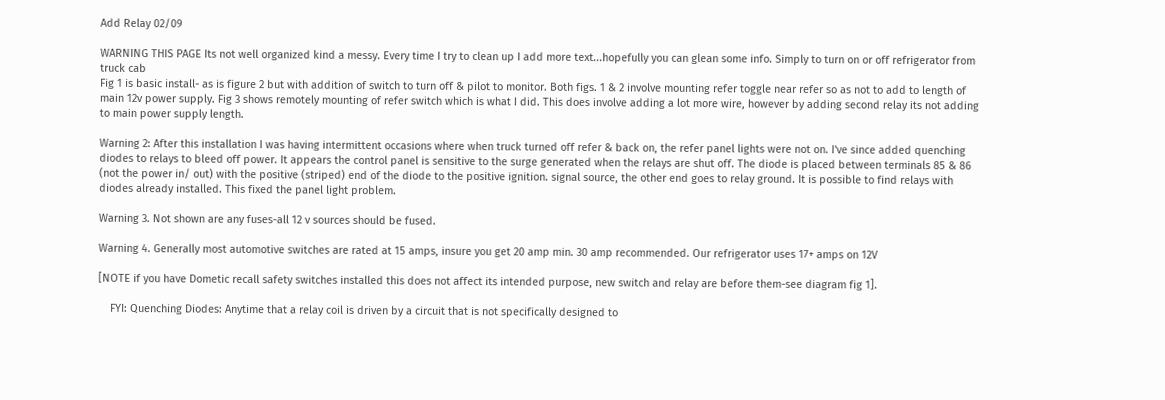Add Relay 02/09

WARNING THIS PAGE Its not well organized kind a messy. Every time I try to clean up I add more text...hopefully you can glean some info. Simply to turn on or off refrigerator from truck cab
Fig 1 is basic install- as is figure 2 but with addition of switch to turn off & pilot to monitor. Both figs. 1 & 2 involve mounting refer toggle near refer so as not to add to length of main 12v power supply. Fig 3 shows remotely mounting of refer switch which is what I did. This does involve adding a lot more wire, however by adding second relay its not adding to main power supply length.

Warning 2: After this installation I was having intermittent occasions where when truck turned off refer & back on, the refer panel lights were not on. I've since added quenching diodes to relays to bleed off power. It appears the control panel is sensitive to the surge generated when the relays are shut off. The diode is placed between terminals 85 & 86 (not the power in/ out) with the positive (striped) end of the diode to the positive ignition. signal source, the other end goes to relay ground. It is possible to find relays with diodes already installed. This fixed the panel light problem.

Warning 3. Not shown are any fuses-all 12 v sources should be fused.

Warning 4. Generally most automotive switches are rated at 15 amps, insure you get 20 amp min. 30 amp recommended. Our refrigerator uses 17+ amps on 12V

[NOTE if you have Dometic recall safety switches installed this does not affect its intended purpose, new switch and relay are before them-see diagram fig 1].

    FYI: Quenching Diodes: Anytime that a relay coil is driven by a circuit that is not specifically designed to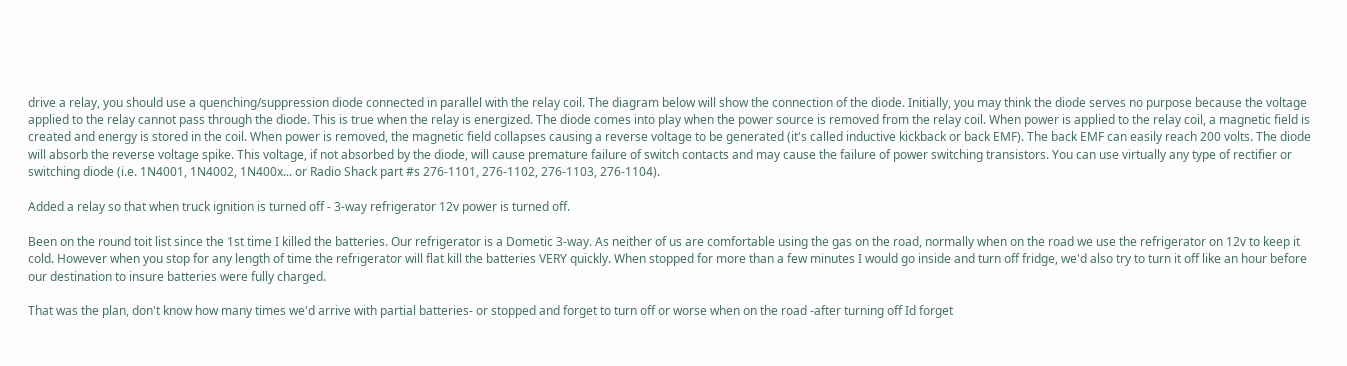drive a relay, you should use a quenching/suppression diode connected in parallel with the relay coil. The diagram below will show the connection of the diode. Initially, you may think the diode serves no purpose because the voltage applied to the relay cannot pass through the diode. This is true when the relay is energized. The diode comes into play when the power source is removed from the relay coil. When power is applied to the relay coil, a magnetic field is created and energy is stored in the coil. When power is removed, the magnetic field collapses causing a reverse voltage to be generated (it's called inductive kickback or back EMF). The back EMF can easily reach 200 volts. The diode will absorb the reverse voltage spike. This voltage, if not absorbed by the diode, will cause premature failure of switch contacts and may cause the failure of power switching transistors. You can use virtually any type of rectifier or switching diode (i.e. 1N4001, 1N4002, 1N400x... or Radio Shack part #s 276-1101, 276-1102, 276-1103, 276-1104).

Added a relay so that when truck ignition is turned off - 3-way refrigerator 12v power is turned off.

Been on the round toit list since the 1st time I killed the batteries. Our refrigerator is a Dometic 3-way. As neither of us are comfortable using the gas on the road, normally when on the road we use the refrigerator on 12v to keep it cold. However when you stop for any length of time the refrigerator will flat kill the batteries VERY quickly. When stopped for more than a few minutes I would go inside and turn off fridge, we'd also try to turn it off like an hour before our destination to insure batteries were fully charged.

That was the plan, don't know how many times we'd arrive with partial batteries- or stopped and forget to turn off or worse when on the road -after turning off Id forget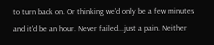to turn back on. Or thinking we'd only be a few minutes and it'd be an hour. Never failed...just a pain. Neither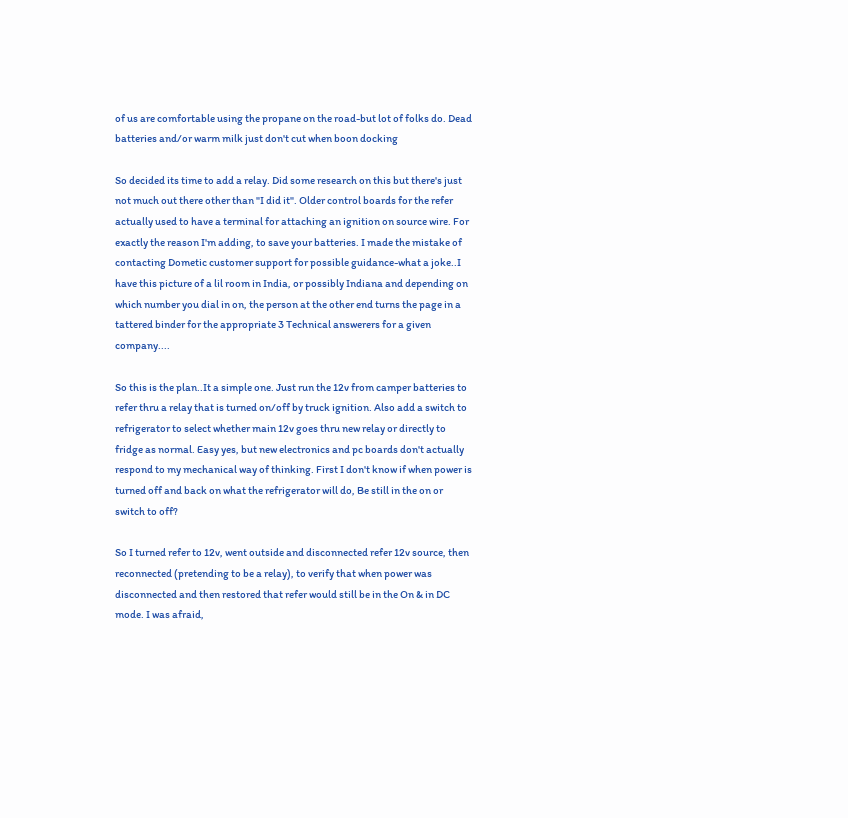of us are comfortable using the propane on the road-but lot of folks do. Dead batteries and/or warm milk just don't cut when boon docking

So decided its time to add a relay. Did some research on this but there's just not much out there other than "I did it". Older control boards for the refer actually used to have a terminal for attaching an ignition on source wire. For exactly the reason I'm adding, to save your batteries. I made the mistake of contacting Dometic customer support for possible guidance-what a joke..I have this picture of a lil room in India, or possibly Indiana and depending on which number you dial in on, the person at the other end turns the page in a tattered binder for the appropriate 3 Technical answerers for a given company....

So this is the plan..It a simple one. Just run the 12v from camper batteries to refer thru a relay that is turned on/off by truck ignition. Also add a switch to refrigerator to select whether main 12v goes thru new relay or directly to fridge as normal. Easy yes, but new electronics and pc boards don't actually respond to my mechanical way of thinking. First I don't know if when power is turned off and back on what the refrigerator will do, Be still in the on or switch to off?

So I turned refer to 12v, went outside and disconnected refer 12v source, then reconnected (pretending to be a relay), to verify that when power was disconnected and then restored that refer would still be in the On & in DC mode. I was afraid,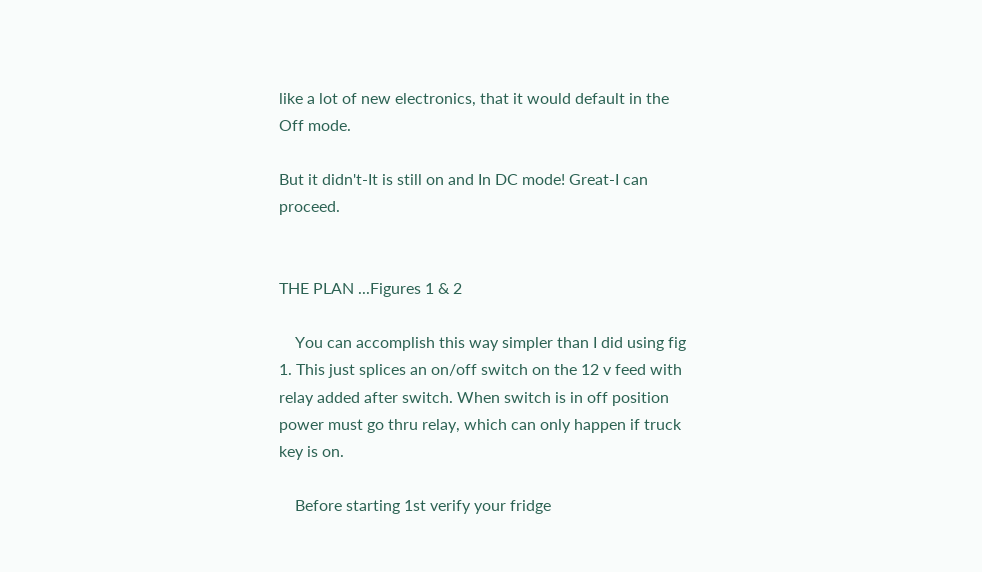like a lot of new electronics, that it would default in the Off mode.

But it didn't-It is still on and In DC mode! Great-I can proceed.


THE PLAN ...Figures 1 & 2

    You can accomplish this way simpler than I did using fig 1. This just splices an on/off switch on the 12 v feed with relay added after switch. When switch is in off position power must go thru relay, which can only happen if truck key is on.

    Before starting 1st verify your fridge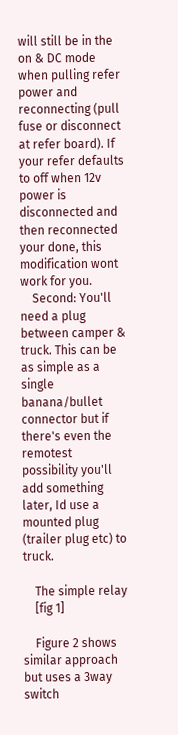will still be in the on & DC mode when pulling refer power and reconnecting (pull fuse or disconnect at refer board). If your refer defaults to off when 12v power is disconnected and then reconnected your done, this modification wont work for you.
    Second: You'll need a plug between camper & truck. This can be as simple as a single banana/bullet connector but if there's even the remotest possibility you'll add something later, Id use a mounted plug (trailer plug etc) to truck.

    The simple relay
    [fig 1]

    Figure 2 shows similar approach but uses a 3way switch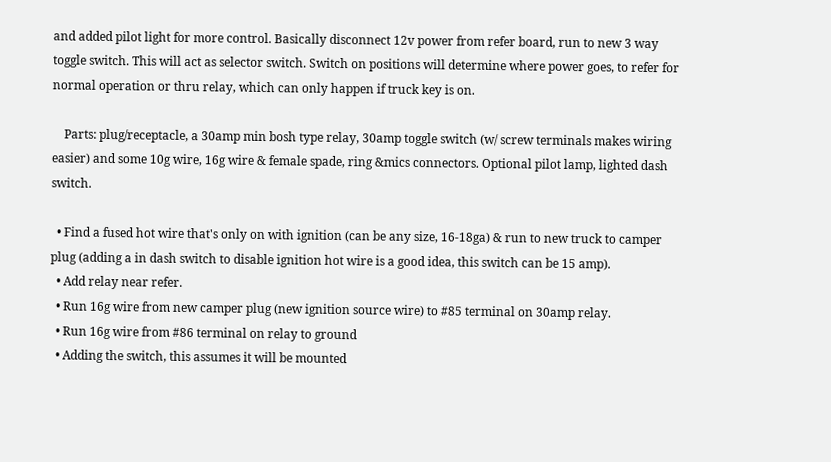and added pilot light for more control. Basically disconnect 12v power from refer board, run to new 3 way toggle switch. This will act as selector switch. Switch on positions will determine where power goes, to refer for normal operation or thru relay, which can only happen if truck key is on.

    Parts: plug/receptacle, a 30amp min bosh type relay, 30amp toggle switch (w/ screw terminals makes wiring easier) and some 10g wire, 16g wire & female spade, ring &mics connectors. Optional pilot lamp, lighted dash switch.

  • Find a fused hot wire that's only on with ignition (can be any size, 16-18ga) & run to new truck to camper plug (adding a in dash switch to disable ignition hot wire is a good idea, this switch can be 15 amp).
  • Add relay near refer.
  • Run 16g wire from new camper plug (new ignition source wire) to #85 terminal on 30amp relay.
  • Run 16g wire from #86 terminal on relay to ground
  • Adding the switch, this assumes it will be mounted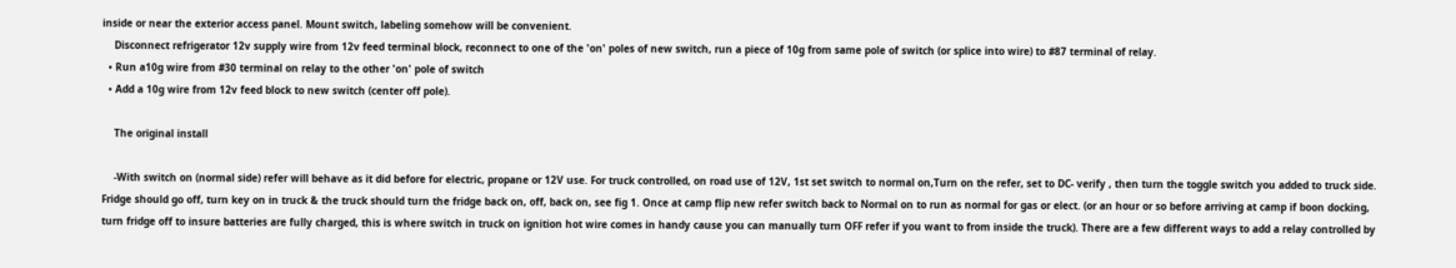inside or near the exterior access panel. Mount switch, labeling somehow will be convenient.
    Disconnect refrigerator 12v supply wire from 12v feed terminal block, reconnect to one of the 'on' poles of new switch, run a piece of 10g from same pole of switch (or splice into wire) to #87 terminal of relay.
  • Run a10g wire from #30 terminal on relay to the other 'on' pole of switch
  • Add a 10g wire from 12v feed block to new switch (center off pole).

    The original install

    -With switch on (normal side) refer will behave as it did before for electric, propane or 12V use. For truck controlled, on road use of 12V, 1st set switch to normal on,Turn on the refer, set to DC- verify , then turn the toggle switch you added to truck side. Fridge should go off, turn key on in truck & the truck should turn the fridge back on, off, back on, see fig 1. Once at camp flip new refer switch back to Normal on to run as normal for gas or elect. (or an hour or so before arriving at camp if boon docking, turn fridge off to insure batteries are fully charged, this is where switch in truck on ignition hot wire comes in handy cause you can manually turn OFF refer if you want to from inside the truck). There are a few different ways to add a relay controlled by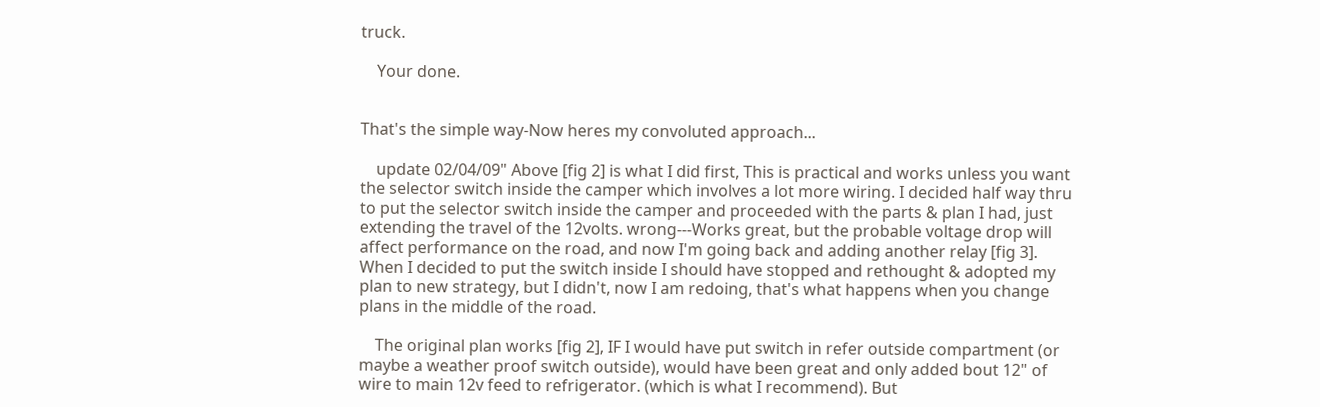truck.

    Your done.


That's the simple way-Now heres my convoluted approach...

    update 02/04/09" Above [fig 2] is what I did first, This is practical and works unless you want the selector switch inside the camper which involves a lot more wiring. I decided half way thru to put the selector switch inside the camper and proceeded with the parts & plan I had, just extending the travel of the 12volts. wrong---Works great, but the probable voltage drop will affect performance on the road, and now I'm going back and adding another relay [fig 3]. When I decided to put the switch inside I should have stopped and rethought & adopted my plan to new strategy, but I didn't, now I am redoing, that's what happens when you change plans in the middle of the road.

    The original plan works [fig 2], IF I would have put switch in refer outside compartment (or maybe a weather proof switch outside), would have been great and only added bout 12" of wire to main 12v feed to refrigerator. (which is what I recommend). But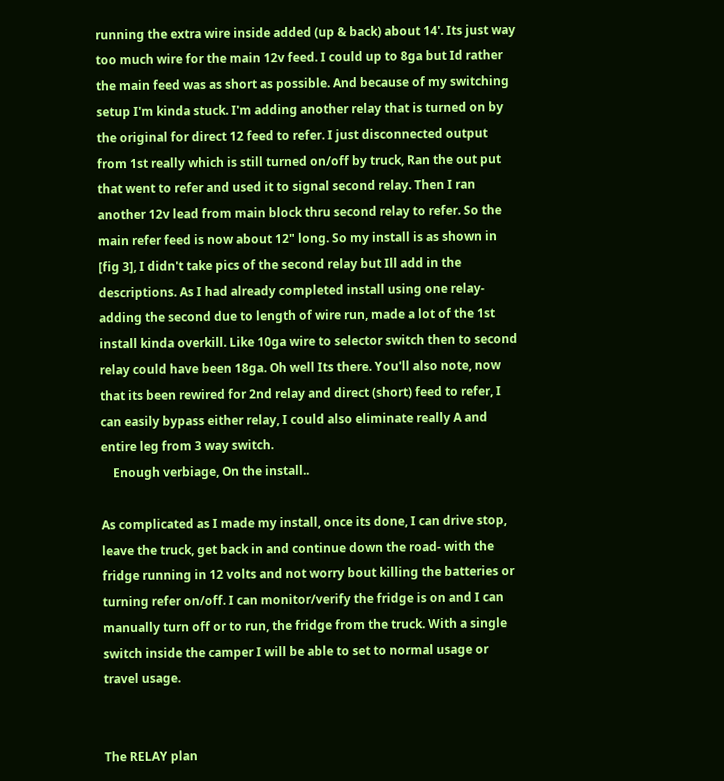running the extra wire inside added (up & back) about 14'. Its just way too much wire for the main 12v feed. I could up to 8ga but Id rather the main feed was as short as possible. And because of my switching setup I'm kinda stuck. I'm adding another relay that is turned on by the original for direct 12 feed to refer. I just disconnected output from 1st really which is still turned on/off by truck, Ran the out put that went to refer and used it to signal second relay. Then I ran another 12v lead from main block thru second relay to refer. So the main refer feed is now about 12" long. So my install is as shown in [fig 3], I didn't take pics of the second relay but Ill add in the descriptions. As I had already completed install using one relay-adding the second due to length of wire run, made a lot of the 1st install kinda overkill. Like 10ga wire to selector switch then to second relay could have been 18ga. Oh well Its there. You'll also note, now that its been rewired for 2nd relay and direct (short) feed to refer, I can easily bypass either relay, I could also eliminate really A and entire leg from 3 way switch.
    Enough verbiage, On the install..

As complicated as I made my install, once its done, I can drive stop, leave the truck, get back in and continue down the road- with the fridge running in 12 volts and not worry bout killing the batteries or turning refer on/off. I can monitor/verify the fridge is on and I can manually turn off or to run, the fridge from the truck. With a single switch inside the camper I will be able to set to normal usage or travel usage.


The RELAY plan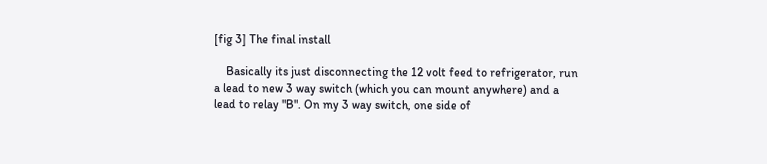[fig 3] The final install

    Basically its just disconnecting the 12 volt feed to refrigerator, run a lead to new 3 way switch (which you can mount anywhere) and a lead to relay "B". On my 3 way switch, one side of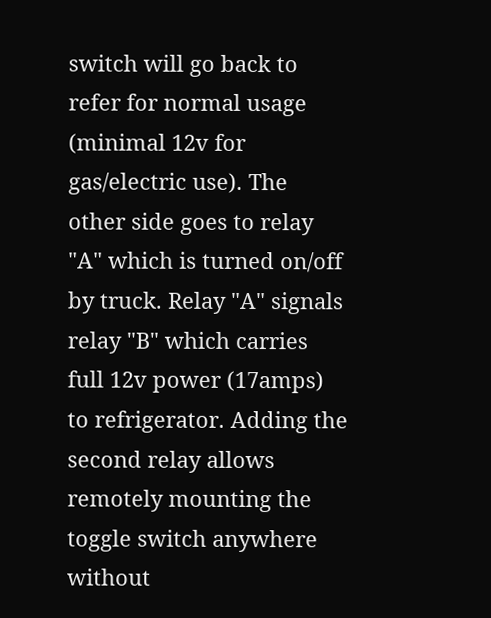switch will go back to refer for normal usage (minimal 12v for gas/electric use). The other side goes to relay "A" which is turned on/off by truck. Relay "A" signals relay "B" which carries full 12v power (17amps) to refrigerator. Adding the second relay allows remotely mounting the toggle switch anywhere without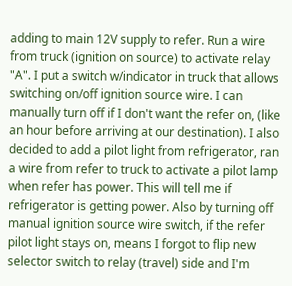adding to main 12V supply to refer. Run a wire from truck (ignition on source) to activate relay "A". I put a switch w/indicator in truck that allows switching on/off ignition source wire. I can manually turn off if I don't want the refer on, (like an hour before arriving at our destination). I also decided to add a pilot light from refrigerator, ran a wire from refer to truck to activate a pilot lamp when refer has power. This will tell me if refrigerator is getting power. Also by turning off manual ignition source wire switch, if the refer pilot light stays on, means I forgot to flip new selector switch to relay (travel) side and I'm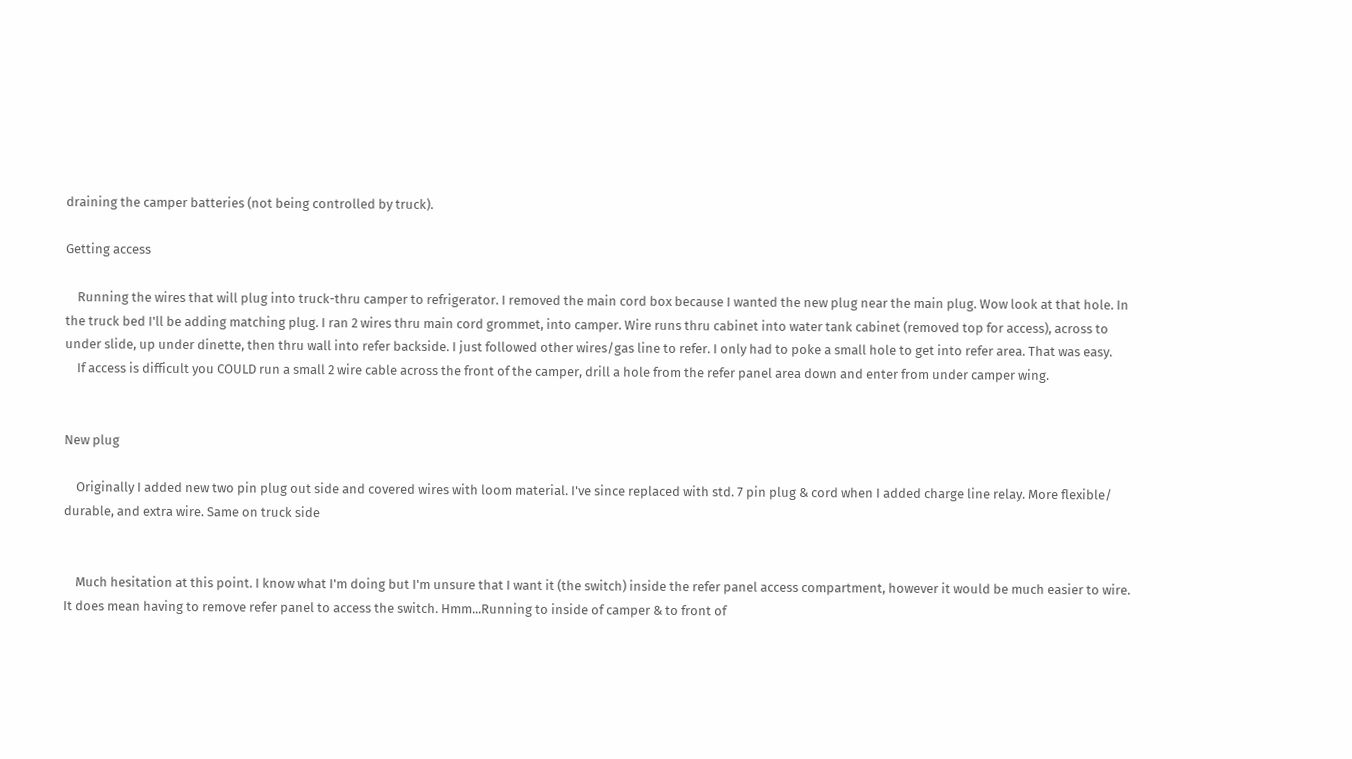draining the camper batteries (not being controlled by truck).

Getting access

    Running the wires that will plug into truck-thru camper to refrigerator. I removed the main cord box because I wanted the new plug near the main plug. Wow look at that hole. In the truck bed I'll be adding matching plug. I ran 2 wires thru main cord grommet, into camper. Wire runs thru cabinet into water tank cabinet (removed top for access), across to under slide, up under dinette, then thru wall into refer backside. I just followed other wires/gas line to refer. I only had to poke a small hole to get into refer area. That was easy.
    If access is difficult you COULD run a small 2 wire cable across the front of the camper, drill a hole from the refer panel area down and enter from under camper wing.


New plug

    Originally I added new two pin plug out side and covered wires with loom material. I've since replaced with std. 7 pin plug & cord when I added charge line relay. More flexible/ durable, and extra wire. Same on truck side


    Much hesitation at this point. I know what I'm doing but I'm unsure that I want it (the switch) inside the refer panel access compartment, however it would be much easier to wire. It does mean having to remove refer panel to access the switch. Hmm...Running to inside of camper & to front of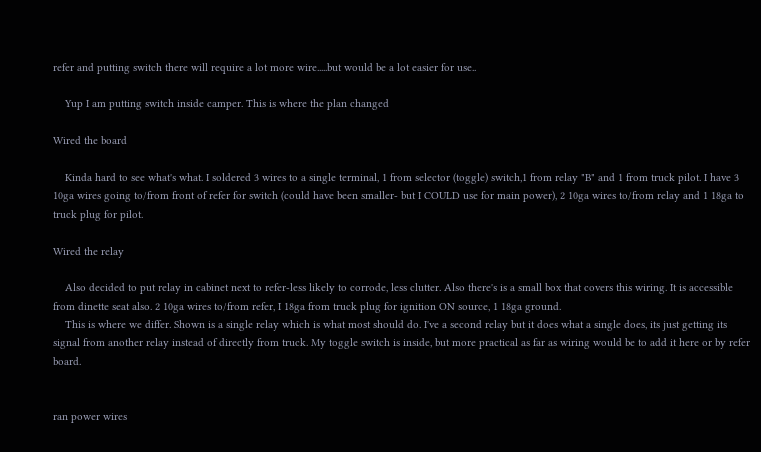refer and putting switch there will require a lot more wire.....but would be a lot easier for use..

    Yup I am putting switch inside camper. This is where the plan changed

Wired the board

    Kinda hard to see what's what. I soldered 3 wires to a single terminal, 1 from selector (toggle) switch,1 from relay "B" and 1 from truck pilot. I have 3 10ga wires going to/from front of refer for switch (could have been smaller- but I COULD use for main power), 2 10ga wires to/from relay and 1 18ga to truck plug for pilot.

Wired the relay

    Also decided to put relay in cabinet next to refer-less likely to corrode, less clutter. Also there's is a small box that covers this wiring. It is accessible from dinette seat also. 2 10ga wires to/from refer, I 18ga from truck plug for ignition ON source, 1 18ga ground.
    This is where we differ. Shown is a single relay which is what most should do. I've a second relay but it does what a single does, its just getting its signal from another relay instead of directly from truck. My toggle switch is inside, but more practical as far as wiring would be to add it here or by refer board.


ran power wires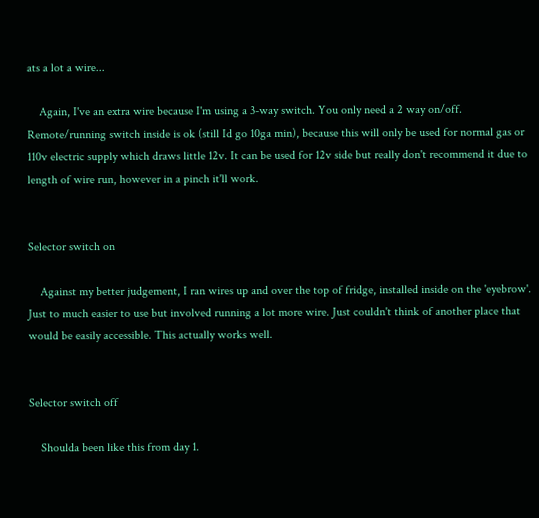ats a lot a wire...

    Again, I've an extra wire because I'm using a 3-way switch. You only need a 2 way on/off. Remote/running switch inside is ok (still Id go 10ga min), because this will only be used for normal gas or 110v electric supply which draws little 12v. It can be used for 12v side but really don't recommend it due to length of wire run, however in a pinch it'll work.


Selector switch on

    Against my better judgement, I ran wires up and over the top of fridge, installed inside on the 'eyebrow'. Just to much easier to use but involved running a lot more wire. Just couldn't think of another place that would be easily accessible. This actually works well.


Selector switch off

    Shoulda been like this from day 1.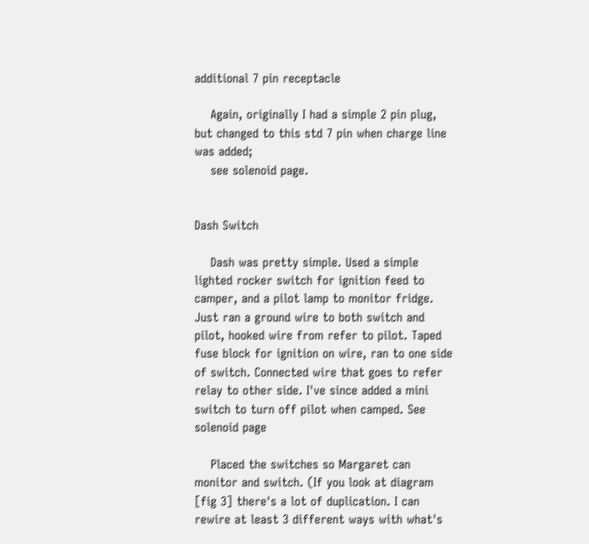additional 7 pin receptacle

    Again, originally I had a simple 2 pin plug, but changed to this std 7 pin when charge line was added;
    see solenoid page.


Dash Switch

    Dash was pretty simple. Used a simple lighted rocker switch for ignition feed to camper, and a pilot lamp to monitor fridge. Just ran a ground wire to both switch and pilot, hooked wire from refer to pilot. Taped fuse block for ignition on wire, ran to one side of switch. Connected wire that goes to refer relay to other side. I've since added a mini switch to turn off pilot when camped. See solenoid page

    Placed the switches so Margaret can monitor and switch. (If you look at diagram [fig 3] there's a lot of duplication. I can rewire at least 3 different ways with what's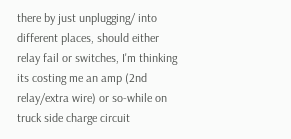there by just unplugging/ into different places, should either relay fail or switches, I'm thinking its costing me an amp (2nd relay/extra wire) or so-while on truck side charge circuit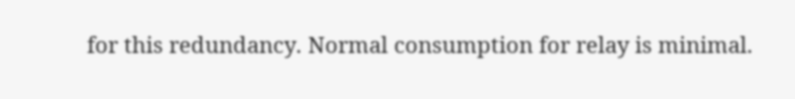for this redundancy. Normal consumption for relay is minimal.